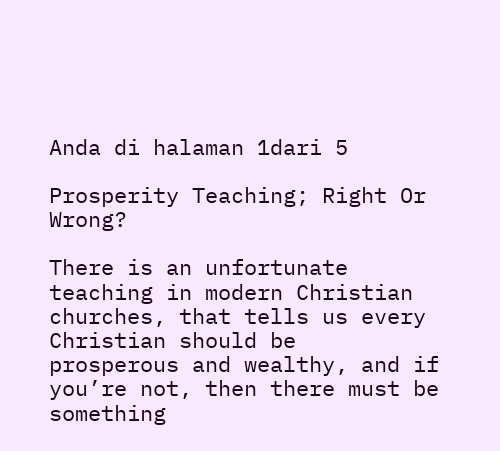Anda di halaman 1dari 5

Prosperity Teaching; Right Or Wrong?

There is an unfortunate teaching in modern Christian churches, that tells us every Christian should be
prosperous and wealthy, and if you’re not, then there must be something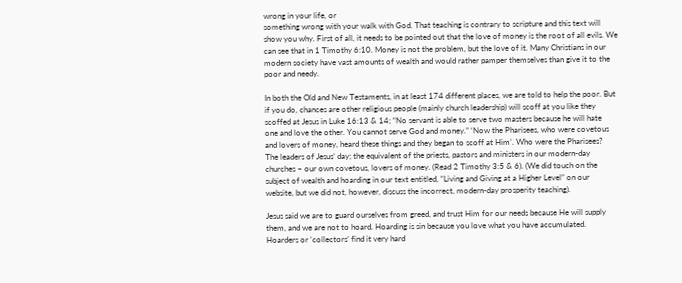wrong in your life, or
something wrong with your walk with God. That teaching is contrary to scripture and this text will
show you why. First of all, it needs to be pointed out that the love of money is the root of all evils. We
can see that in 1 Timothy 6:10. Money is not the problem, but the love of it. Many Christians in our
modern society have vast amounts of wealth and would rather pamper themselves than give it to the
poor and needy.

In both the Old and New Testaments, in at least 174 different places, we are told to help the poor. But
if you do, chances are other religious people (mainly church leadership) will scoff at you like they
scoffed at Jesus in Luke 16:13 & 14; “No servant is able to serve two masters because he will hate
one and love the other. You cannot serve God and money.” ‘Now the Pharisees, who were covetous
and lovers of money, heard these things and they began to scoff at Him’. Who were the Pharisees?
The leaders of Jesus’ day; the equivalent of the priests, pastors and ministers in our modern-day
churches – our own covetous, lovers of money. (Read 2 Timothy 3:5 & 6). (We did touch on the
subject of wealth and hoarding in our text entitled, “Living and Giving at a Higher Level” on our
website, but we did not, however, discuss the incorrect, modern-day prosperity teaching).

Jesus said we are to guard ourselves from greed, and trust Him for our needs because He will supply
them, and we are not to hoard. Hoarding is sin because you love what you have accumulated.
Hoarders or ‘collectors’ find it very hard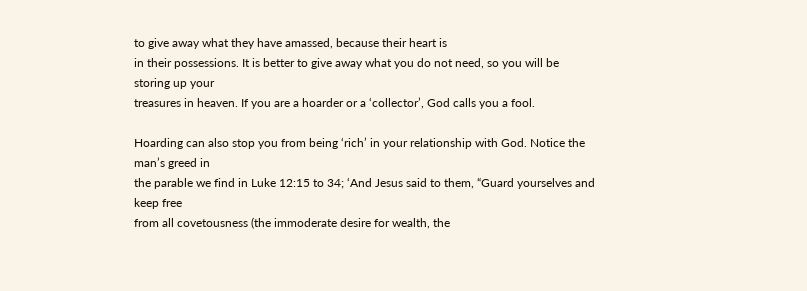to give away what they have amassed, because their heart is
in their possessions. It is better to give away what you do not need, so you will be storing up your
treasures in heaven. If you are a hoarder or a ‘collector’, God calls you a fool.

Hoarding can also stop you from being ‘rich’ in your relationship with God. Notice the man’s greed in
the parable we find in Luke 12:15 to 34; ‘And Jesus said to them, “Guard yourselves and keep free
from all covetousness (the immoderate desire for wealth, the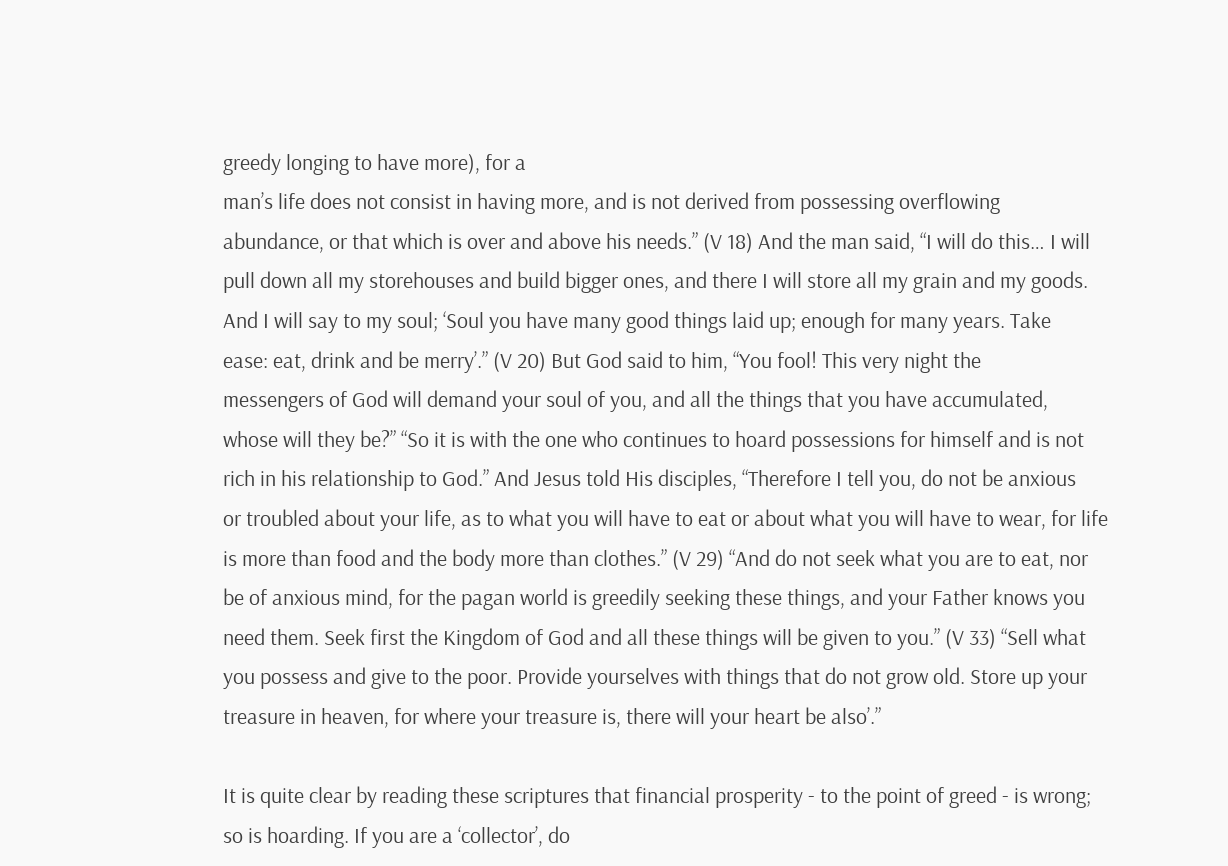greedy longing to have more), for a
man’s life does not consist in having more, and is not derived from possessing overflowing
abundance, or that which is over and above his needs.” (V 18) And the man said, “I will do this… I will
pull down all my storehouses and build bigger ones, and there I will store all my grain and my goods.
And I will say to my soul; ‘Soul you have many good things laid up; enough for many years. Take
ease: eat, drink and be merry’.” (V 20) But God said to him, “You fool! This very night the
messengers of God will demand your soul of you, and all the things that you have accumulated,
whose will they be?” “So it is with the one who continues to hoard possessions for himself and is not
rich in his relationship to God.” And Jesus told His disciples, “Therefore I tell you, do not be anxious
or troubled about your life, as to what you will have to eat or about what you will have to wear, for life
is more than food and the body more than clothes.” (V 29) “And do not seek what you are to eat, nor
be of anxious mind, for the pagan world is greedily seeking these things, and your Father knows you
need them. Seek first the Kingdom of God and all these things will be given to you.” (V 33) “Sell what
you possess and give to the poor. Provide yourselves with things that do not grow old. Store up your
treasure in heaven, for where your treasure is, there will your heart be also’.”

It is quite clear by reading these scriptures that financial prosperity - to the point of greed - is wrong;
so is hoarding. If you are a ‘collector’, do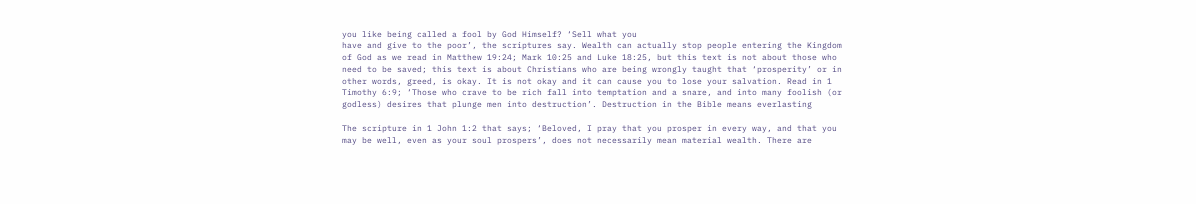you like being called a fool by God Himself? ‘Sell what you
have and give to the poor’, the scriptures say. Wealth can actually stop people entering the Kingdom
of God as we read in Matthew 19:24; Mark 10:25 and Luke 18:25, but this text is not about those who
need to be saved; this text is about Christians who are being wrongly taught that ‘prosperity’ or in
other words, greed, is okay. It is not okay and it can cause you to lose your salvation. Read in 1
Timothy 6:9; ‘Those who crave to be rich fall into temptation and a snare, and into many foolish (or
godless) desires that plunge men into destruction’. Destruction in the Bible means everlasting

The scripture in 1 John 1:2 that says; ‘Beloved, I pray that you prosper in every way, and that you
may be well, even as your soul prospers’, does not necessarily mean material wealth. There are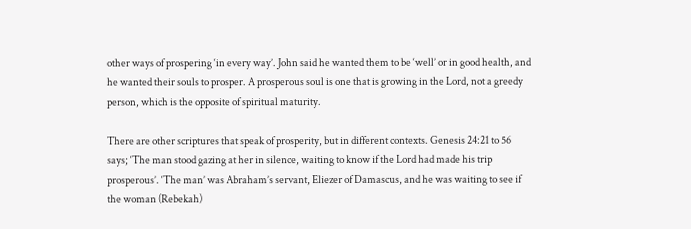other ways of prospering ‘in every way’. John said he wanted them to be ‘well’ or in good health, and
he wanted their souls to prosper. A prosperous soul is one that is growing in the Lord, not a greedy
person, which is the opposite of spiritual maturity.

There are other scriptures that speak of prosperity, but in different contexts. Genesis 24:21 to 56
says; ‘The man stood gazing at her in silence, waiting to know if the Lord had made his trip
prosperous’. ‘The man’ was Abraham’s servant, Eliezer of Damascus, and he was waiting to see if
the woman (Rebekah)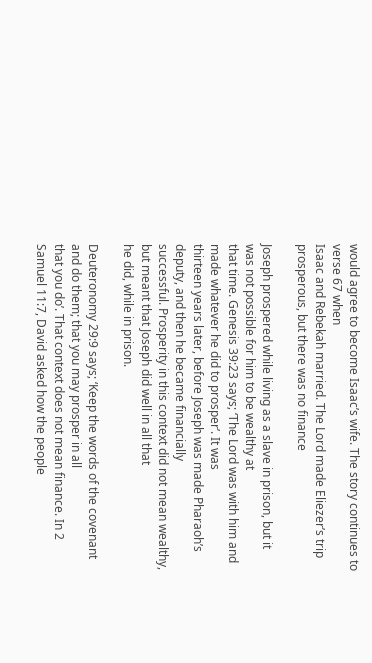would agree to become Isaac’s wife. The story continues to verse 67 when
Isaac and Rebekah married. The Lord made Eliezer’s trip prosperous, but there was no finance

Joseph prospered while living as a slave in prison, but it was not possible for him to be wealthy at
that time. Genesis 39:23 says; ‘The Lord was with him and made whatever he did to prosper’. It was
thirteen years later, before Joseph was made Pharaoh’s deputy, and then he became financially
successful. Prosperity in this context did not mean wealthy, but meant that Joseph did well in all that
he did, while in prison.

Deuteronomy 29:9 says; ‘Keep the words of the covenant and do them; that you may prosper in all
that you do’. That context does not mean finance. In 2 Samuel 11:7, David asked how the people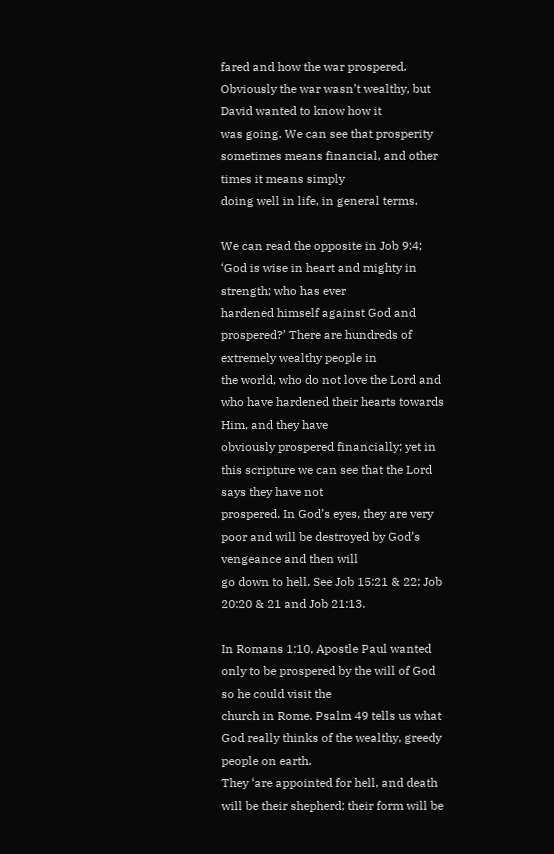fared and how the war prospered. Obviously the war wasn’t wealthy, but David wanted to know how it
was going. We can see that prosperity sometimes means financial, and other times it means simply
doing well in life, in general terms.

We can read the opposite in Job 9:4; ‘God is wise in heart and mighty in strength; who has ever
hardened himself against God and prospered?’ There are hundreds of extremely wealthy people in
the world, who do not love the Lord and who have hardened their hearts towards Him, and they have
obviously prospered financially; yet in this scripture we can see that the Lord says they have not
prospered. In God’s eyes, they are very poor and will be destroyed by God’s vengeance and then will
go down to hell. See Job 15:21 & 22; Job 20:20 & 21 and Job 21:13.

In Romans 1:10, Apostle Paul wanted only to be prospered by the will of God so he could visit the
church in Rome. Psalm 49 tells us what God really thinks of the wealthy, greedy people on earth.
They ‘are appointed for hell, and death will be their shepherd; their form will be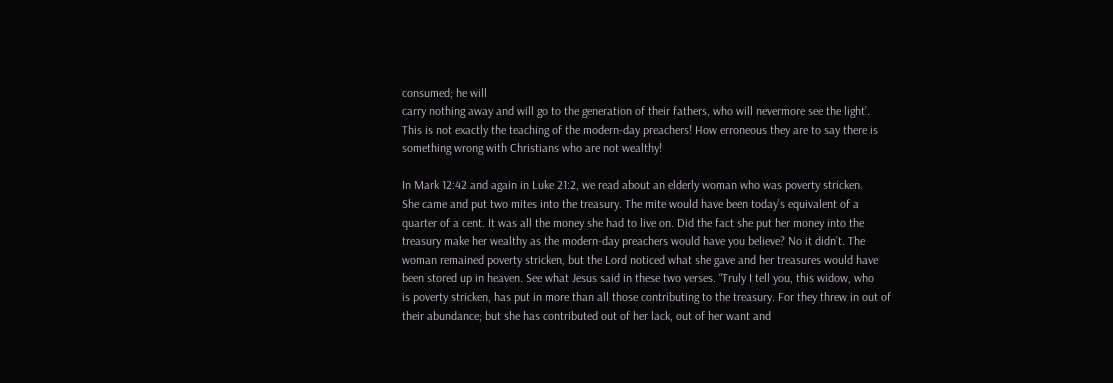consumed; he will
carry nothing away and will go to the generation of their fathers, who will nevermore see the light’.
This is not exactly the teaching of the modern-day preachers! How erroneous they are to say there is
something wrong with Christians who are not wealthy!

In Mark 12:42 and again in Luke 21:2, we read about an elderly woman who was poverty stricken.
She came and put two mites into the treasury. The mite would have been today’s equivalent of a
quarter of a cent. It was all the money she had to live on. Did the fact she put her money into the
treasury make her wealthy as the modern-day preachers would have you believe? No it didn’t. The
woman remained poverty stricken, but the Lord noticed what she gave and her treasures would have
been stored up in heaven. See what Jesus said in these two verses. “Truly I tell you, this widow, who
is poverty stricken, has put in more than all those contributing to the treasury. For they threw in out of
their abundance; but she has contributed out of her lack, out of her want and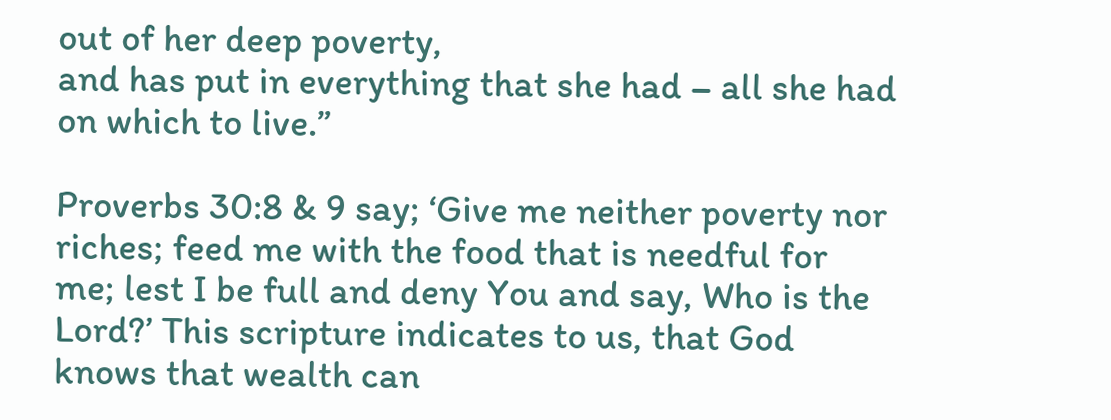out of her deep poverty,
and has put in everything that she had – all she had on which to live.”

Proverbs 30:8 & 9 say; ‘Give me neither poverty nor riches; feed me with the food that is needful for
me; lest I be full and deny You and say, Who is the Lord?’ This scripture indicates to us, that God
knows that wealth can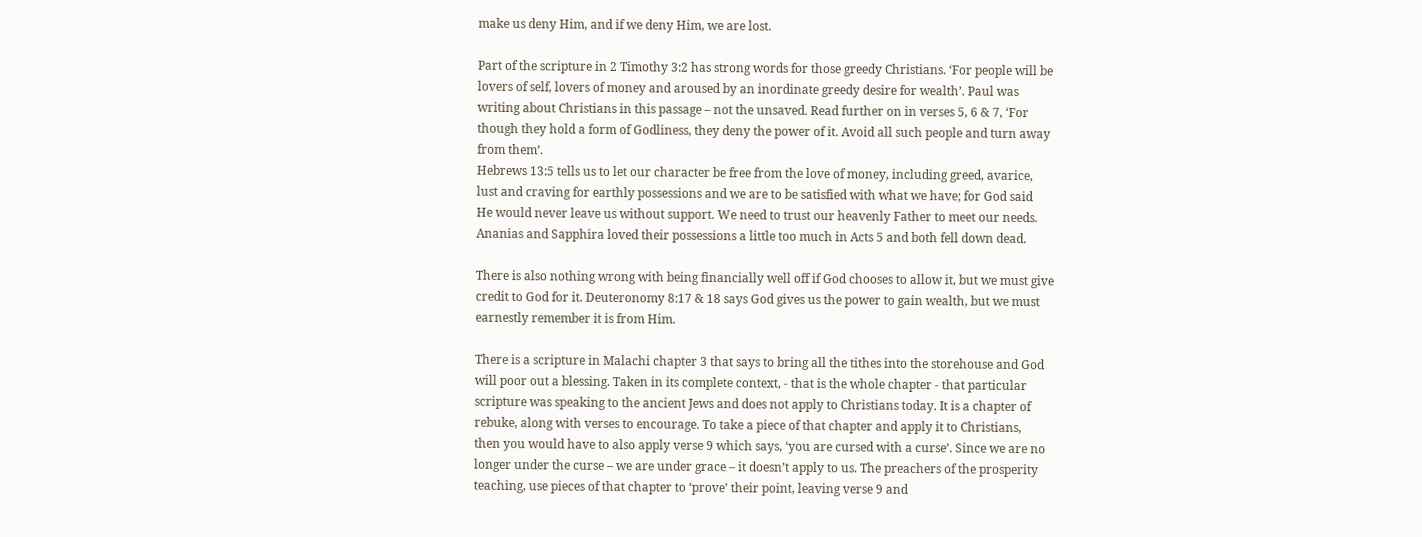make us deny Him, and if we deny Him, we are lost.

Part of the scripture in 2 Timothy 3:2 has strong words for those greedy Christians. ‘For people will be
lovers of self, lovers of money and aroused by an inordinate greedy desire for wealth’. Paul was
writing about Christians in this passage – not the unsaved. Read further on in verses 5, 6 & 7, ‘For
though they hold a form of Godliness, they deny the power of it. Avoid all such people and turn away
from them’.
Hebrews 13:5 tells us to let our character be free from the love of money, including greed, avarice,
lust and craving for earthly possessions and we are to be satisfied with what we have; for God said
He would never leave us without support. We need to trust our heavenly Father to meet our needs.
Ananias and Sapphira loved their possessions a little too much in Acts 5 and both fell down dead.

There is also nothing wrong with being financially well off if God chooses to allow it, but we must give
credit to God for it. Deuteronomy 8:17 & 18 says God gives us the power to gain wealth, but we must
earnestly remember it is from Him.

There is a scripture in Malachi chapter 3 that says to bring all the tithes into the storehouse and God
will poor out a blessing. Taken in its complete context, - that is the whole chapter - that particular
scripture was speaking to the ancient Jews and does not apply to Christians today. It is a chapter of
rebuke, along with verses to encourage. To take a piece of that chapter and apply it to Christians,
then you would have to also apply verse 9 which says, ‘you are cursed with a curse’. Since we are no
longer under the curse – we are under grace – it doesn’t apply to us. The preachers of the prosperity
teaching, use pieces of that chapter to ‘prove’ their point, leaving verse 9 and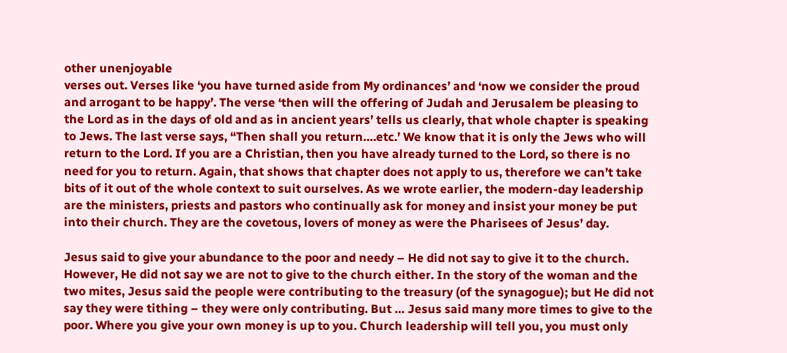other unenjoyable
verses out. Verses like ‘you have turned aside from My ordinances’ and ‘now we consider the proud
and arrogant to be happy’. The verse ‘then will the offering of Judah and Jerusalem be pleasing to
the Lord as in the days of old and as in ancient years’ tells us clearly, that whole chapter is speaking
to Jews. The last verse says, “Then shall you return….etc.’ We know that it is only the Jews who will
return to the Lord. If you are a Christian, then you have already turned to the Lord, so there is no
need for you to return. Again, that shows that chapter does not apply to us, therefore we can’t take
bits of it out of the whole context to suit ourselves. As we wrote earlier, the modern-day leadership
are the ministers, priests and pastors who continually ask for money and insist your money be put
into their church. They are the covetous, lovers of money as were the Pharisees of Jesus’ day.

Jesus said to give your abundance to the poor and needy – He did not say to give it to the church.
However, He did not say we are not to give to the church either. In the story of the woman and the
two mites, Jesus said the people were contributing to the treasury (of the synagogue); but He did not
say they were tithing – they were only contributing. But … Jesus said many more times to give to the
poor. Where you give your own money is up to you. Church leadership will tell you, you must only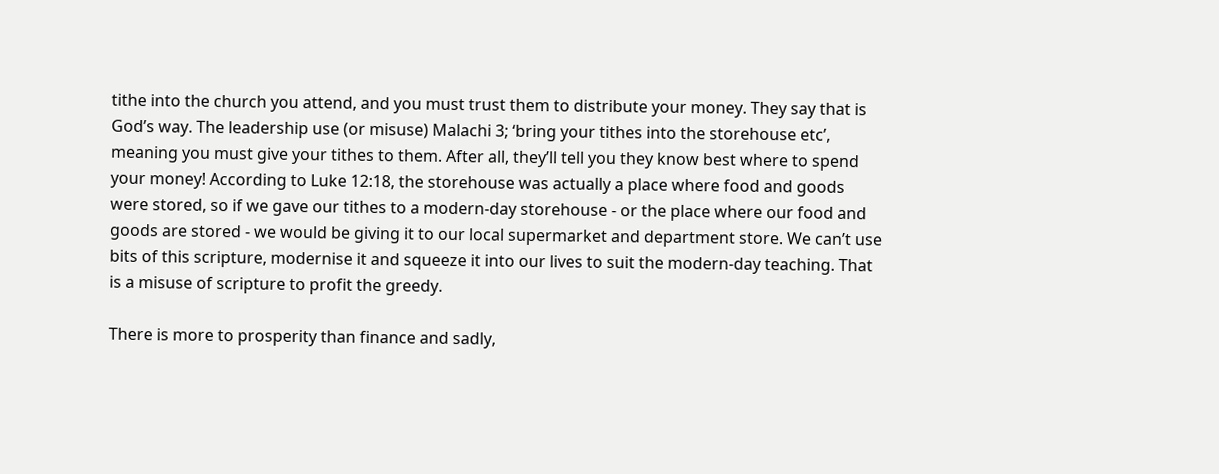tithe into the church you attend, and you must trust them to distribute your money. They say that is
God’s way. The leadership use (or misuse) Malachi 3; ‘bring your tithes into the storehouse etc’,
meaning you must give your tithes to them. After all, they’ll tell you they know best where to spend
your money! According to Luke 12:18, the storehouse was actually a place where food and goods
were stored, so if we gave our tithes to a modern-day storehouse - or the place where our food and
goods are stored - we would be giving it to our local supermarket and department store. We can’t use
bits of this scripture, modernise it and squeeze it into our lives to suit the modern-day teaching. That
is a misuse of scripture to profit the greedy.

There is more to prosperity than finance and sadly,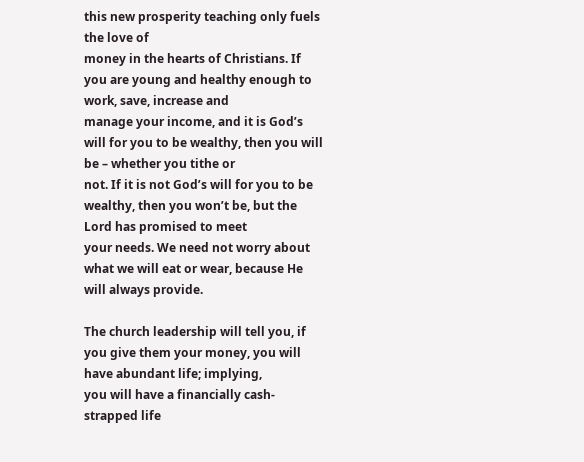this new prosperity teaching only fuels the love of
money in the hearts of Christians. If you are young and healthy enough to work, save, increase and
manage your income, and it is God’s will for you to be wealthy, then you will be – whether you tithe or
not. If it is not God’s will for you to be wealthy, then you won’t be, but the Lord has promised to meet
your needs. We need not worry about what we will eat or wear, because He will always provide.

The church leadership will tell you, if you give them your money, you will have abundant life; implying,
you will have a financially cash-strapped life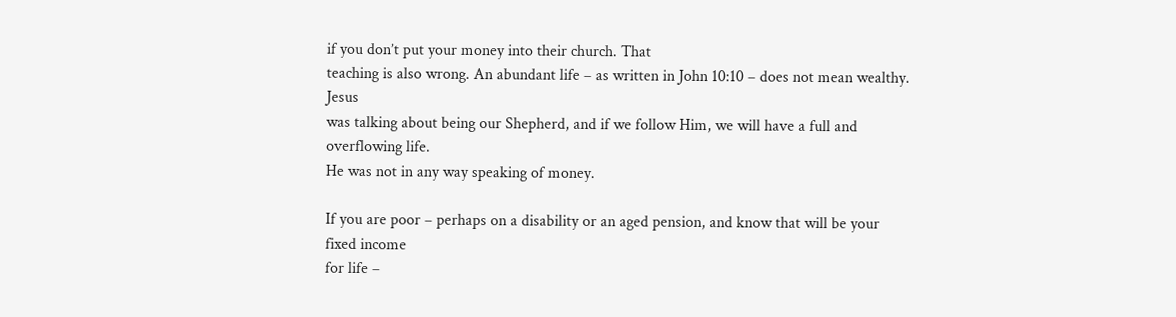if you don’t put your money into their church. That
teaching is also wrong. An abundant life – as written in John 10:10 – does not mean wealthy. Jesus
was talking about being our Shepherd, and if we follow Him, we will have a full and overflowing life.
He was not in any way speaking of money.

If you are poor – perhaps on a disability or an aged pension, and know that will be your fixed income
for life –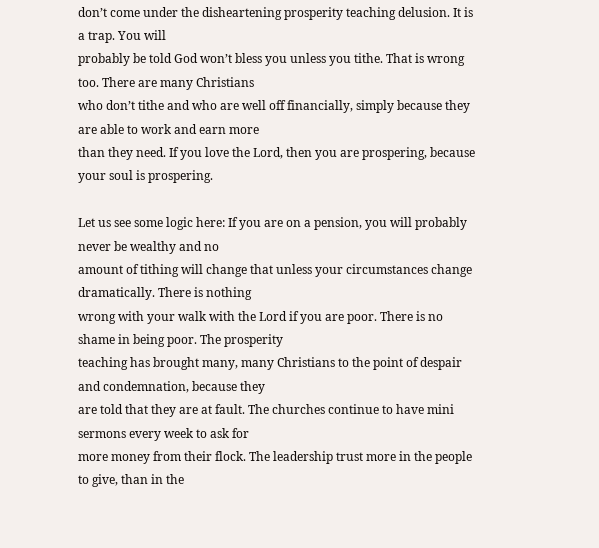don’t come under the disheartening prosperity teaching delusion. It is a trap. You will
probably be told God won’t bless you unless you tithe. That is wrong too. There are many Christians
who don’t tithe and who are well off financially, simply because they are able to work and earn more
than they need. If you love the Lord, then you are prospering, because your soul is prospering.

Let us see some logic here: If you are on a pension, you will probably never be wealthy and no
amount of tithing will change that unless your circumstances change dramatically. There is nothing
wrong with your walk with the Lord if you are poor. There is no shame in being poor. The prosperity
teaching has brought many, many Christians to the point of despair and condemnation, because they
are told that they are at fault. The churches continue to have mini sermons every week to ask for
more money from their flock. The leadership trust more in the people to give, than in the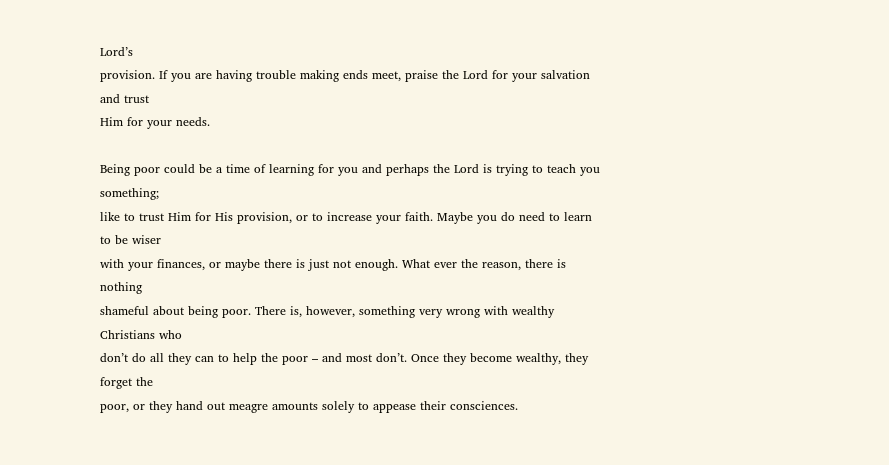Lord’s
provision. If you are having trouble making ends meet, praise the Lord for your salvation and trust
Him for your needs.

Being poor could be a time of learning for you and perhaps the Lord is trying to teach you something;
like to trust Him for His provision, or to increase your faith. Maybe you do need to learn to be wiser
with your finances, or maybe there is just not enough. What ever the reason, there is nothing
shameful about being poor. There is, however, something very wrong with wealthy Christians who
don’t do all they can to help the poor – and most don’t. Once they become wealthy, they forget the
poor, or they hand out meagre amounts solely to appease their consciences.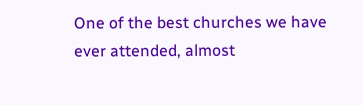One of the best churches we have ever attended, almost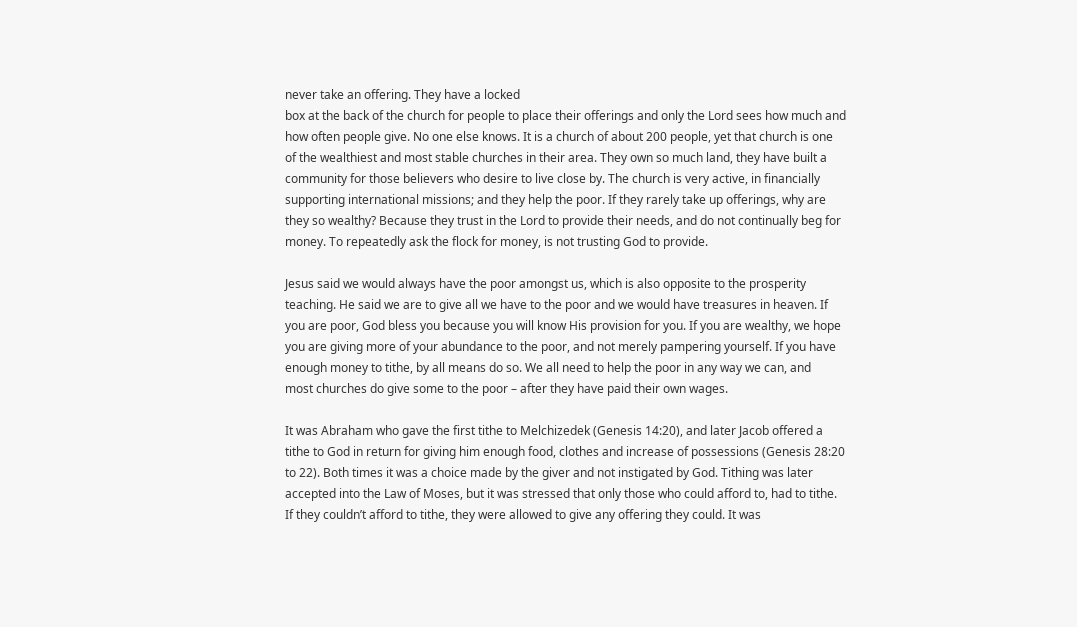never take an offering. They have a locked
box at the back of the church for people to place their offerings and only the Lord sees how much and
how often people give. No one else knows. It is a church of about 200 people, yet that church is one
of the wealthiest and most stable churches in their area. They own so much land, they have built a
community for those believers who desire to live close by. The church is very active, in financially
supporting international missions; and they help the poor. If they rarely take up offerings, why are
they so wealthy? Because they trust in the Lord to provide their needs, and do not continually beg for
money. To repeatedly ask the flock for money, is not trusting God to provide.

Jesus said we would always have the poor amongst us, which is also opposite to the prosperity
teaching. He said we are to give all we have to the poor and we would have treasures in heaven. If
you are poor, God bless you because you will know His provision for you. If you are wealthy, we hope
you are giving more of your abundance to the poor, and not merely pampering yourself. If you have
enough money to tithe, by all means do so. We all need to help the poor in any way we can, and
most churches do give some to the poor – after they have paid their own wages.

It was Abraham who gave the first tithe to Melchizedek (Genesis 14:20), and later Jacob offered a
tithe to God in return for giving him enough food, clothes and increase of possessions (Genesis 28:20
to 22). Both times it was a choice made by the giver and not instigated by God. Tithing was later
accepted into the Law of Moses, but it was stressed that only those who could afford to, had to tithe.
If they couldn’t afford to tithe, they were allowed to give any offering they could. It was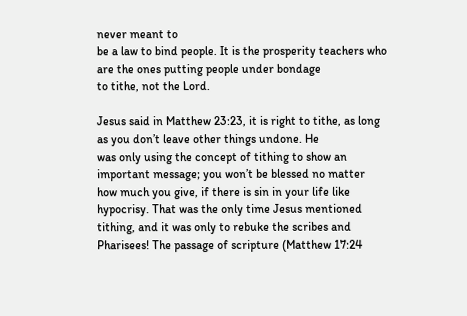never meant to
be a law to bind people. It is the prosperity teachers who are the ones putting people under bondage
to tithe, not the Lord.

Jesus said in Matthew 23:23, it is right to tithe, as long as you don’t leave other things undone. He
was only using the concept of tithing to show an important message; you won’t be blessed no matter
how much you give, if there is sin in your life like hypocrisy. That was the only time Jesus mentioned
tithing, and it was only to rebuke the scribes and Pharisees! The passage of scripture (Matthew 17:24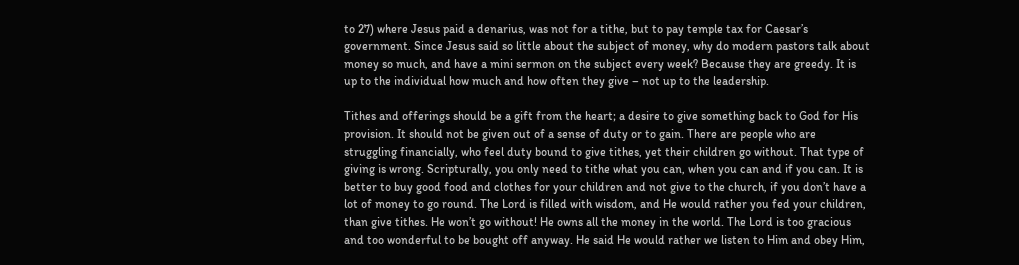to 27) where Jesus paid a denarius, was not for a tithe, but to pay temple tax for Caesar’s
government. Since Jesus said so little about the subject of money, why do modern pastors talk about
money so much, and have a mini sermon on the subject every week? Because they are greedy. It is
up to the individual how much and how often they give – not up to the leadership.

Tithes and offerings should be a gift from the heart; a desire to give something back to God for His
provision. It should not be given out of a sense of duty or to gain. There are people who are
struggling financially, who feel duty bound to give tithes, yet their children go without. That type of
giving is wrong. Scripturally, you only need to tithe what you can, when you can and if you can. It is
better to buy good food and clothes for your children and not give to the church, if you don’t have a
lot of money to go round. The Lord is filled with wisdom, and He would rather you fed your children,
than give tithes. He won’t go without! He owns all the money in the world. The Lord is too gracious
and too wonderful to be bought off anyway. He said He would rather we listen to Him and obey Him,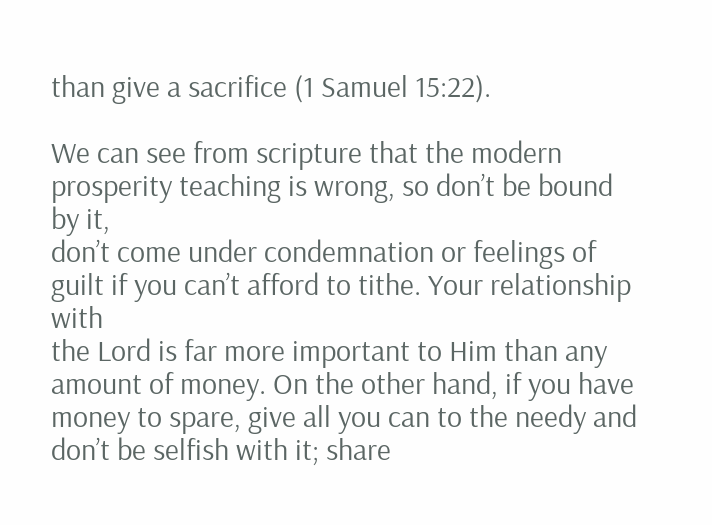than give a sacrifice (1 Samuel 15:22).

We can see from scripture that the modern prosperity teaching is wrong, so don’t be bound by it,
don’t come under condemnation or feelings of guilt if you can’t afford to tithe. Your relationship with
the Lord is far more important to Him than any amount of money. On the other hand, if you have
money to spare, give all you can to the needy and don’t be selfish with it; share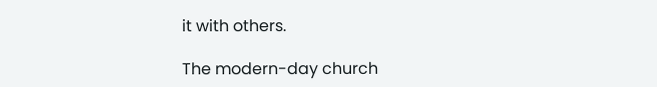it with others.

The modern-day church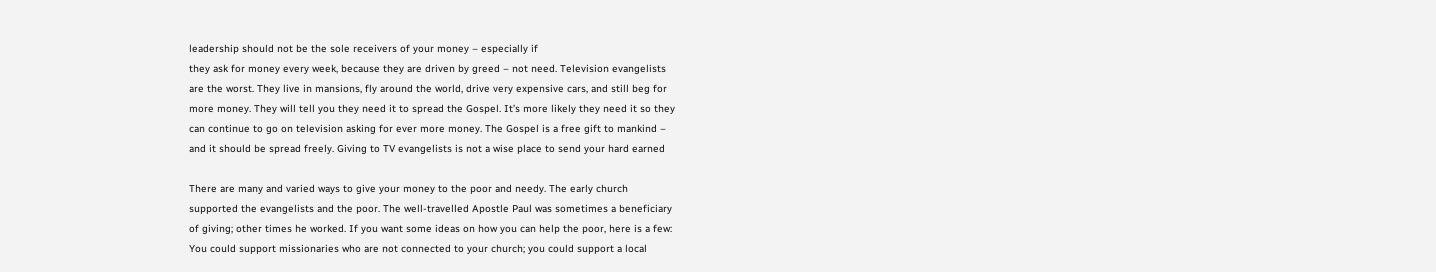leadership should not be the sole receivers of your money – especially if
they ask for money every week, because they are driven by greed – not need. Television evangelists
are the worst. They live in mansions, fly around the world, drive very expensive cars, and still beg for
more money. They will tell you they need it to spread the Gospel. It’s more likely they need it so they
can continue to go on television asking for ever more money. The Gospel is a free gift to mankind –
and it should be spread freely. Giving to TV evangelists is not a wise place to send your hard earned

There are many and varied ways to give your money to the poor and needy. The early church
supported the evangelists and the poor. The well-travelled Apostle Paul was sometimes a beneficiary
of giving; other times he worked. If you want some ideas on how you can help the poor, here is a few:
You could support missionaries who are not connected to your church; you could support a local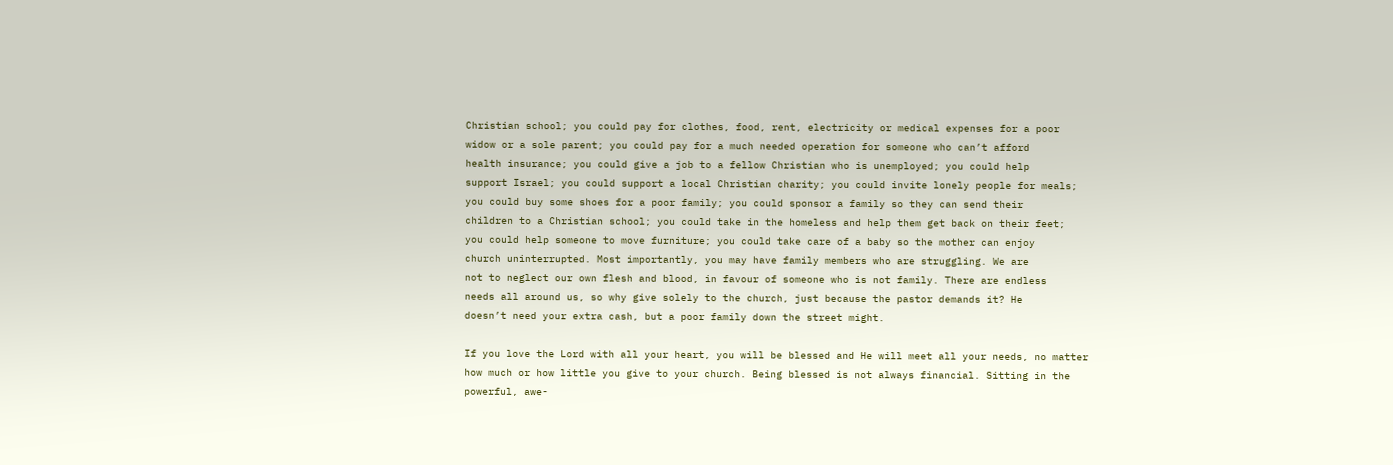Christian school; you could pay for clothes, food, rent, electricity or medical expenses for a poor
widow or a sole parent; you could pay for a much needed operation for someone who can’t afford
health insurance; you could give a job to a fellow Christian who is unemployed; you could help
support Israel; you could support a local Christian charity; you could invite lonely people for meals;
you could buy some shoes for a poor family; you could sponsor a family so they can send their
children to a Christian school; you could take in the homeless and help them get back on their feet;
you could help someone to move furniture; you could take care of a baby so the mother can enjoy
church uninterrupted. Most importantly, you may have family members who are struggling. We are
not to neglect our own flesh and blood, in favour of someone who is not family. There are endless
needs all around us, so why give solely to the church, just because the pastor demands it? He
doesn’t need your extra cash, but a poor family down the street might.

If you love the Lord with all your heart, you will be blessed and He will meet all your needs, no matter
how much or how little you give to your church. Being blessed is not always financial. Sitting in the
powerful, awe-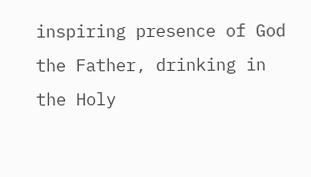inspiring presence of God the Father, drinking in the Holy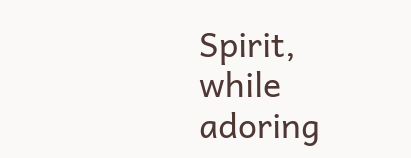Spirit, while adoring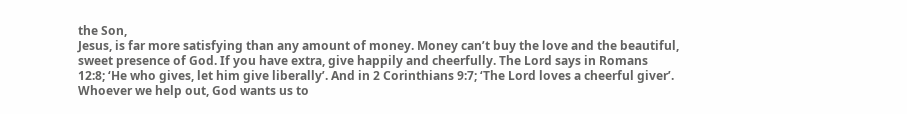the Son,
Jesus, is far more satisfying than any amount of money. Money can’t buy the love and the beautiful,
sweet presence of God. If you have extra, give happily and cheerfully. The Lord says in Romans
12:8; ‘He who gives, let him give liberally’. And in 2 Corinthians 9:7; ‘The Lord loves a cheerful giver’.
Whoever we help out, God wants us to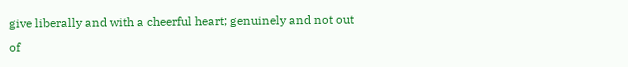give liberally and with a cheerful heart; genuinely and not out
of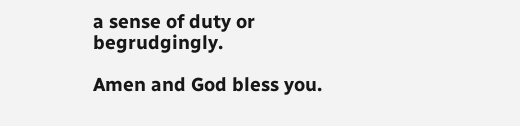a sense of duty or begrudgingly.

Amen and God bless you.